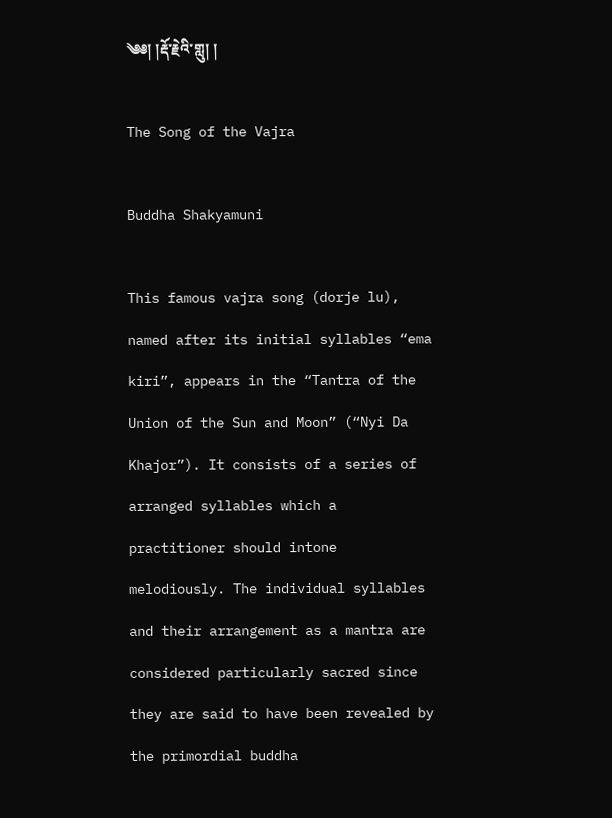༄༅། །རྡོ་རྗེའི་གླུ། །

The Song of the Vajra

Buddha Shakyamuni

This famous vajra song (dorje lu), named after its initial syllables “ema kiri”, appears in the “Tantra of the Union of the Sun and Moon” (“Nyi Da Khajor”). It consists of a series of arranged syllables which a practitioner should intone melodiously. The individual syllables and their arrangement as a mantra are considered particularly sacred since they are said to have been revealed by the primordial buddha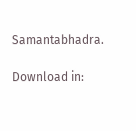Samantabhadra.

Download in: